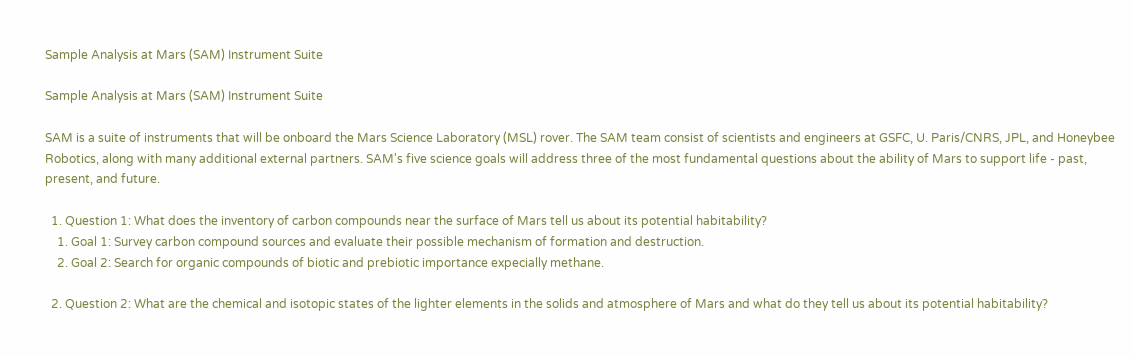Sample Analysis at Mars (SAM) Instrument Suite

Sample Analysis at Mars (SAM) Instrument Suite

SAM is a suite of instruments that will be onboard the Mars Science Laboratory (MSL) rover. The SAM team consist of scientists and engineers at GSFC, U. Paris/CNRS, JPL, and Honeybee Robotics, along with many additional external partners. SAM's five science goals will address three of the most fundamental questions about the ability of Mars to support life - past, present, and future.

  1. Question 1: What does the inventory of carbon compounds near the surface of Mars tell us about its potential habitability?
    1. Goal 1: Survey carbon compound sources and evaluate their possible mechanism of formation and destruction.
    2. Goal 2: Search for organic compounds of biotic and prebiotic importance expecially methane.

  2. Question 2: What are the chemical and isotopic states of the lighter elements in the solids and atmosphere of Mars and what do they tell us about its potential habitability?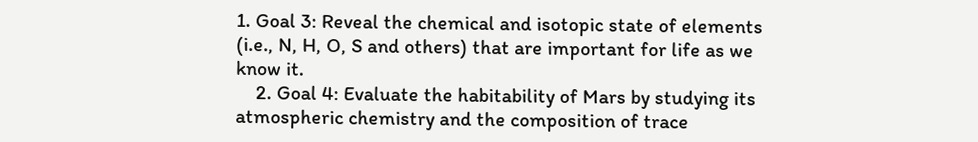1. Goal 3: Reveal the chemical and isotopic state of elements (i.e., N, H, O, S and others) that are important for life as we know it.
    2. Goal 4: Evaluate the habitability of Mars by studying its atmospheric chemistry and the composition of trace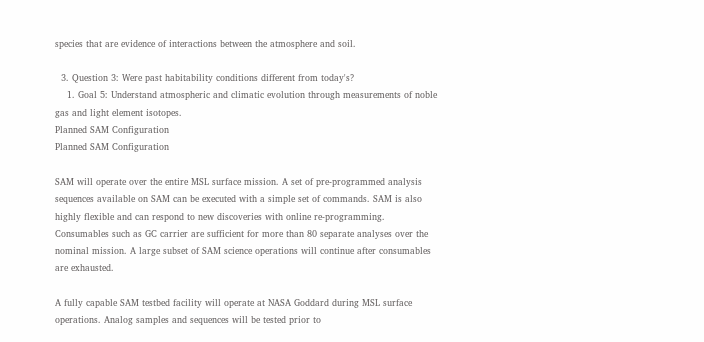species that are evidence of interactions between the atmosphere and soil.

  3. Question 3: Were past habitability conditions different from today's?
    1. Goal 5: Understand atmospheric and climatic evolution through measurements of noble gas and light element isotopes.
Planned SAM Configuration
Planned SAM Configuration

SAM will operate over the entire MSL surface mission. A set of pre-programmed analysis sequences available on SAM can be executed with a simple set of commands. SAM is also highly flexible and can respond to new discoveries with online re-programming. Consumables such as GC carrier are sufficient for more than 80 separate analyses over the nominal mission. A large subset of SAM science operations will continue after consumables are exhausted.

A fully capable SAM testbed facility will operate at NASA Goddard during MSL surface operations. Analog samples and sequences will be tested prior to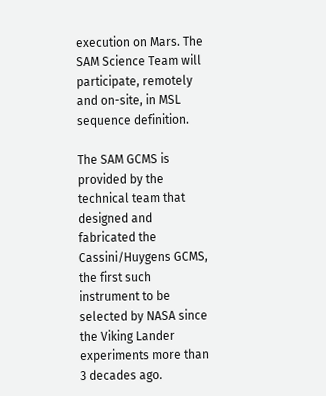execution on Mars. The SAM Science Team will participate, remotely and on-site, in MSL sequence definition.

The SAM GCMS is provided by the technical team that designed and fabricated the Cassini/Huygens GCMS, the first such instrument to be selected by NASA since the Viking Lander experiments more than 3 decades ago.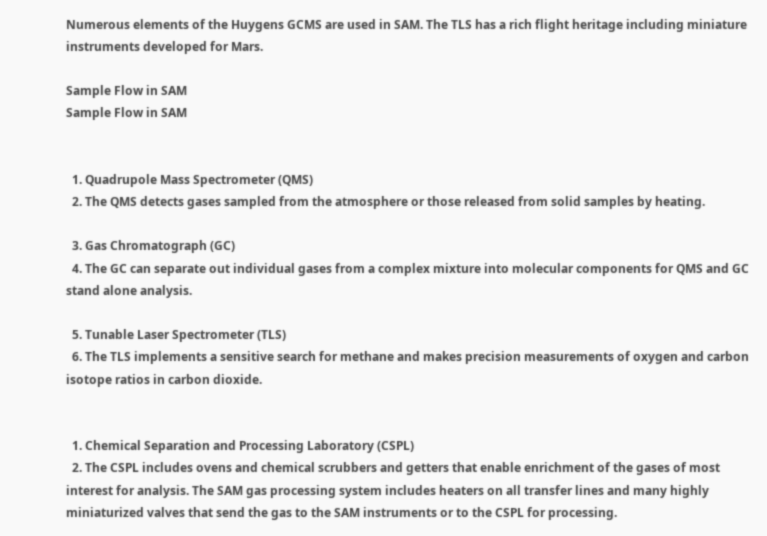Numerous elements of the Huygens GCMS are used in SAM. The TLS has a rich flight heritage including miniature instruments developed for Mars.

Sample Flow in SAM
Sample Flow in SAM


  1. Quadrupole Mass Spectrometer (QMS)
  2. The QMS detects gases sampled from the atmosphere or those released from solid samples by heating.

  3. Gas Chromatograph (GC)
  4. The GC can separate out individual gases from a complex mixture into molecular components for QMS and GC stand alone analysis.

  5. Tunable Laser Spectrometer (TLS)
  6. The TLS implements a sensitive search for methane and makes precision measurements of oxygen and carbon isotope ratios in carbon dioxide.


  1. Chemical Separation and Processing Laboratory (CSPL)
  2. The CSPL includes ovens and chemical scrubbers and getters that enable enrichment of the gases of most interest for analysis. The SAM gas processing system includes heaters on all transfer lines and many highly miniaturized valves that send the gas to the SAM instruments or to the CSPL for processing.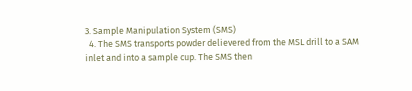3. Sample Manipulation System (SMS)
  4. The SMS transports powder delievered from the MSL drill to a SAM inlet and into a sample cup. The SMS then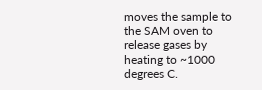moves the sample to the SAM oven to release gases by heating to ~1000 degrees C.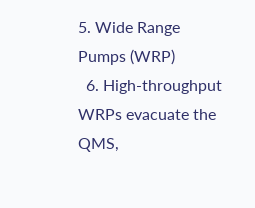5. Wide Range Pumps (WRP)
  6. High-throughput WRPs evacuate the QMS,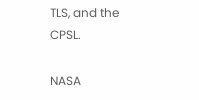TLS, and the CPSL.

NASA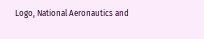Logo, National Aeronautics and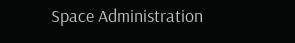Space Administration